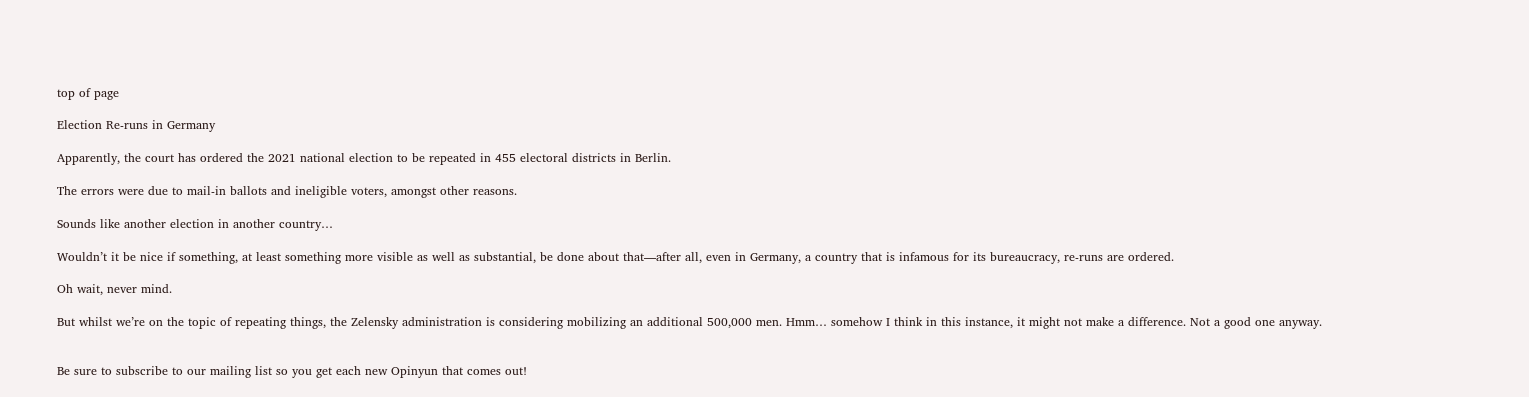top of page

Election Re-runs in Germany

Apparently, the court has ordered the 2021 national election to be repeated in 455 electoral districts in Berlin.

The errors were due to mail-in ballots and ineligible voters, amongst other reasons.

Sounds like another election in another country…

Wouldn’t it be nice if something, at least something more visible as well as substantial, be done about that—after all, even in Germany, a country that is infamous for its bureaucracy, re-runs are ordered.

Oh wait, never mind.

But whilst we’re on the topic of repeating things, the Zelensky administration is considering mobilizing an additional 500,000 men. Hmm… somehow I think in this instance, it might not make a difference. Not a good one anyway.


Be sure to subscribe to our mailing list so you get each new Opinyun that comes out!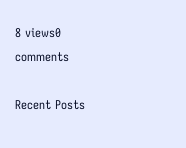8 views0 comments

Recent Posts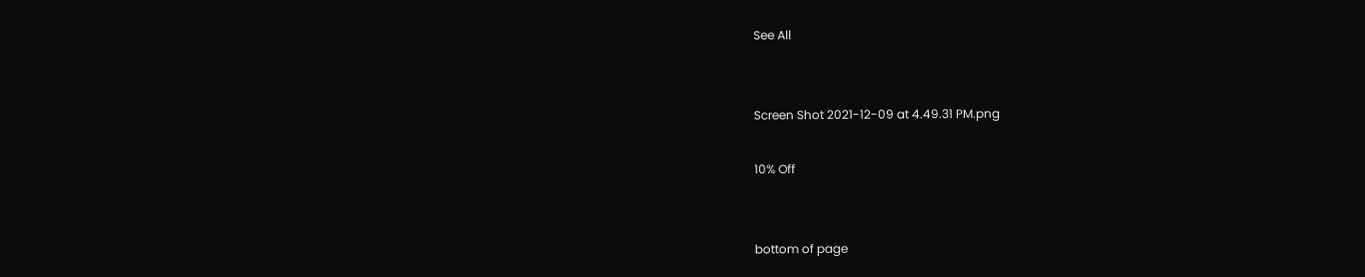See All


Screen Shot 2021-12-09 at 4.49.31 PM.png

10% Off


bottom of page